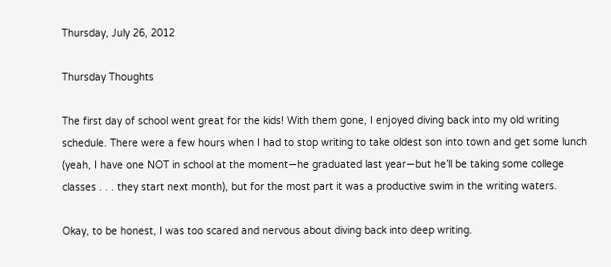Thursday, July 26, 2012

Thursday Thoughts

The first day of school went great for the kids! With them gone, I enjoyed diving back into my old writing schedule. There were a few hours when I had to stop writing to take oldest son into town and get some lunch (yeah, I have one NOT in school at the moment—he graduated last year—but he’ll be taking some college classes . . . they start next month), but for the most part it was a productive swim in the writing waters.

Okay, to be honest, I was too scared and nervous about diving back into deep writing.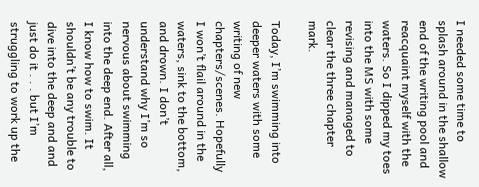I needed some time to splash around in the shallow end of the writing pool and reacquaint myself with the waters. So I dipped my toes into the MS with some revising and managed to clear the three chapter mark.

Today, I’m swimming into deeper waters with some writing of new chapters/scenes. Hopefully I won’t flail around in the waters, sink to the bottom, and drown. I don’t understand why I’m so nervous about swimming into the deep end. After all, I know how to swim. It shouldn’t be any trouble to dive into the deep and and just do it . . . but I’m struggling to work up the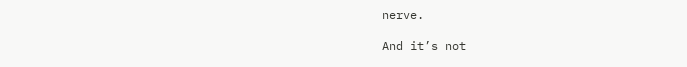nerve.

And it’s not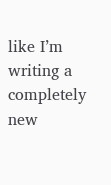like I’m writing a completely new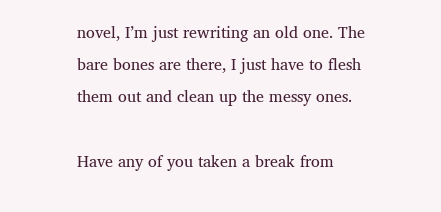novel, I’m just rewriting an old one. The bare bones are there, I just have to flesh them out and clean up the messy ones.

Have any of you taken a break from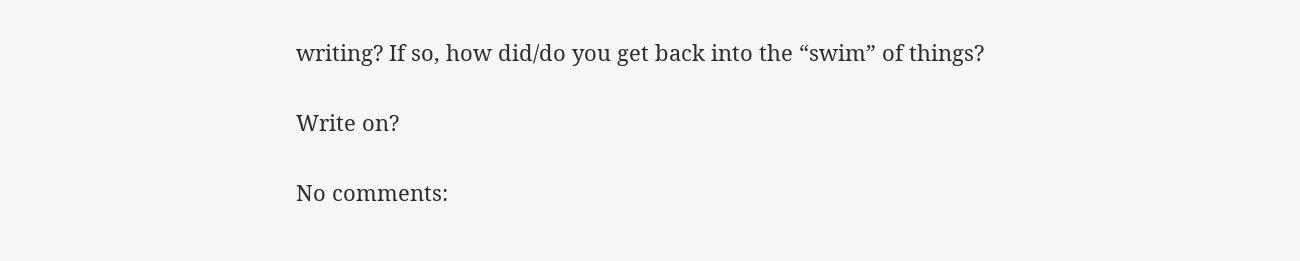writing? If so, how did/do you get back into the “swim” of things?

Write on?

No comments: